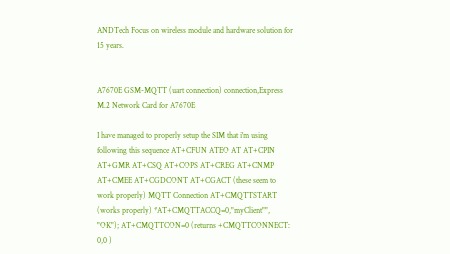ANDTech Focus on wireless module and hardware solution for 15 years.


A7670E GSM-MQTT (uart connection) connection,Express M.2 Network Card for A7670E

I have managed to properly setup the SIM that i'm using following this sequence AT+CFUN ATEO AT AT+CPIN AT+GMR AT+CSQ AT+COPS AT+CREG AT+CNMP AT+CMEE AT+CGDCONT AT+CGACT (these seem to work properly) MQTT Connection AT+CMQTTSTART (works properly) *AT+CMQTTACCQ=0,"myClient"", "OK"); AT+CMQTTCON=0 (returns +CMQTTCONNECT: 0,0 )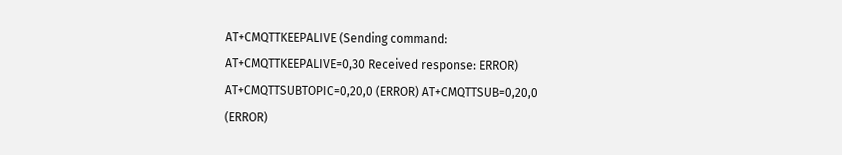AT+CMQTTKEEPALIVE (Sending command: AT+CMQTTKEEPALIVE=0,30 Received response: ERROR) AT+CMQTTSUBTOPIC=0,20,0 (ERROR) AT+CMQTTSUB=0,20,0 (ERROR)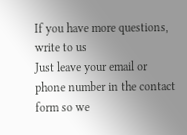If you have more questions, write to us
Just leave your email or phone number in the contact form so we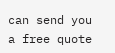can send you a free quote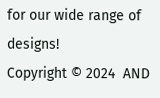for our wide range of designs!
Copyright © 2024  AND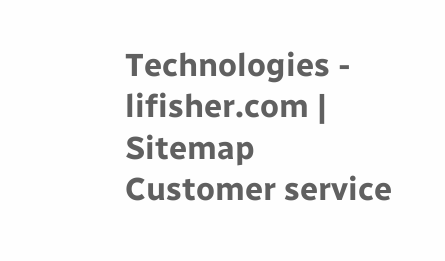Technologies - lifisher.com | Sitemap
Customer service